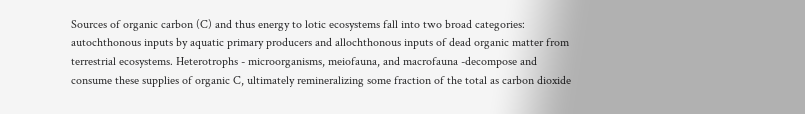Sources of organic carbon (C) and thus energy to lotic ecosystems fall into two broad categories: autochthonous inputs by aquatic primary producers and allochthonous inputs of dead organic matter from terrestrial ecosystems. Heterotrophs - microorganisms, meiofauna, and macrofauna -decompose and consume these supplies of organic C, ultimately remineralizing some fraction of the total as carbon dioxide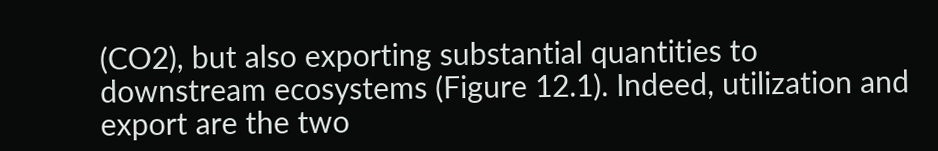(CO2), but also exporting substantial quantities to downstream ecosystems (Figure 12.1). Indeed, utilization and export are the two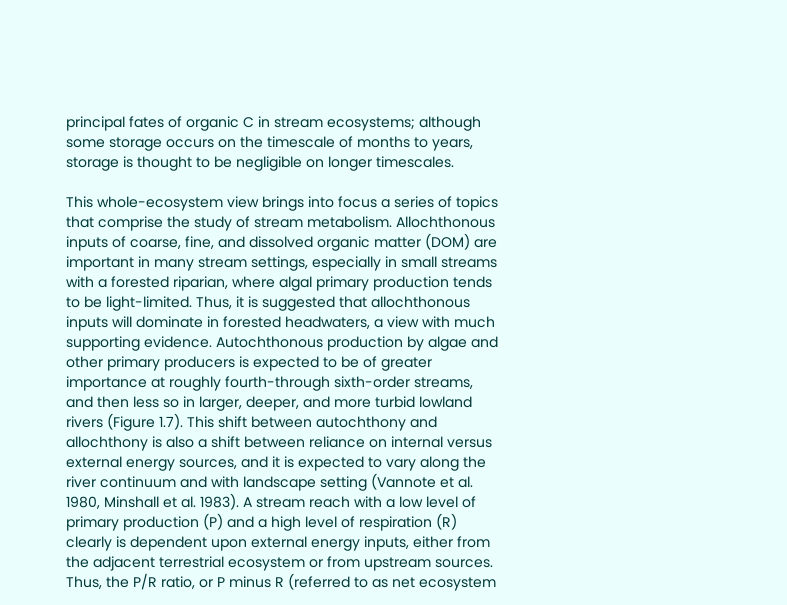principal fates of organic C in stream ecosystems; although some storage occurs on the timescale of months to years, storage is thought to be negligible on longer timescales.

This whole-ecosystem view brings into focus a series of topics that comprise the study of stream metabolism. Allochthonous inputs of coarse, fine, and dissolved organic matter (DOM) are important in many stream settings, especially in small streams with a forested riparian, where algal primary production tends to be light-limited. Thus, it is suggested that allochthonous inputs will dominate in forested headwaters, a view with much supporting evidence. Autochthonous production by algae and other primary producers is expected to be of greater importance at roughly fourth-through sixth-order streams, and then less so in larger, deeper, and more turbid lowland rivers (Figure 1.7). This shift between autochthony and allochthony is also a shift between reliance on internal versus external energy sources, and it is expected to vary along the river continuum and with landscape setting (Vannote et al. 1980, Minshall et al. 1983). A stream reach with a low level of primary production (P) and a high level of respiration (R) clearly is dependent upon external energy inputs, either from the adjacent terrestrial ecosystem or from upstream sources. Thus, the P/R ratio, or P minus R (referred to as net ecosystem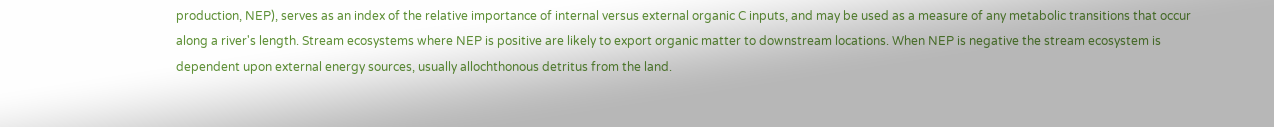production, NEP), serves as an index of the relative importance of internal versus external organic C inputs, and may be used as a measure of any metabolic transitions that occur along a river's length. Stream ecosystems where NEP is positive are likely to export organic matter to downstream locations. When NEP is negative the stream ecosystem is dependent upon external energy sources, usually allochthonous detritus from the land.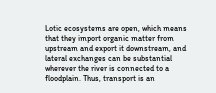Lotic ecosystems are open, which means that they import organic matter from upstream and export it downstream, and lateral exchanges can be substantial wherever the river is connected to a floodplain. Thus, transport is an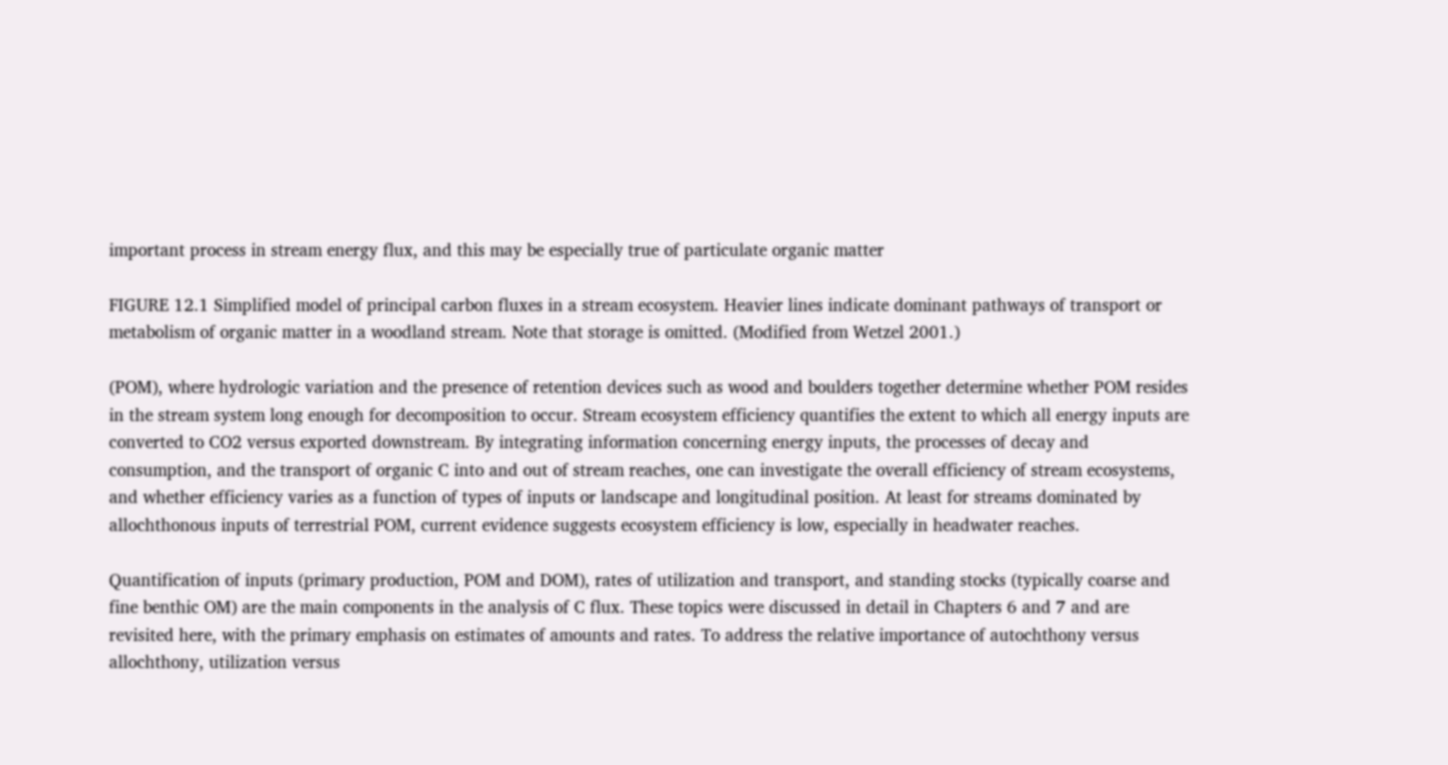important process in stream energy flux, and this may be especially true of particulate organic matter

FIGURE 12.1 Simplified model of principal carbon fluxes in a stream ecosystem. Heavier lines indicate dominant pathways of transport or metabolism of organic matter in a woodland stream. Note that storage is omitted. (Modified from Wetzel 2001.)

(POM), where hydrologic variation and the presence of retention devices such as wood and boulders together determine whether POM resides in the stream system long enough for decomposition to occur. Stream ecosystem efficiency quantifies the extent to which all energy inputs are converted to CO2 versus exported downstream. By integrating information concerning energy inputs, the processes of decay and consumption, and the transport of organic C into and out of stream reaches, one can investigate the overall efficiency of stream ecosystems, and whether efficiency varies as a function of types of inputs or landscape and longitudinal position. At least for streams dominated by allochthonous inputs of terrestrial POM, current evidence suggests ecosystem efficiency is low, especially in headwater reaches.

Quantification of inputs (primary production, POM and DOM), rates of utilization and transport, and standing stocks (typically coarse and fine benthic OM) are the main components in the analysis of C flux. These topics were discussed in detail in Chapters 6 and 7 and are revisited here, with the primary emphasis on estimates of amounts and rates. To address the relative importance of autochthony versus allochthony, utilization versus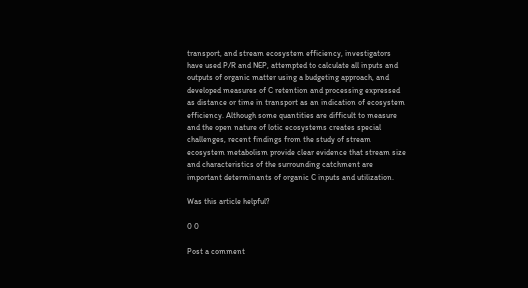transport, and stream ecosystem efficiency, investigators have used P/R and NEP, attempted to calculate all inputs and outputs of organic matter using a budgeting approach, and developed measures of C retention and processing expressed as distance or time in transport as an indication of ecosystem efficiency. Although some quantities are difficult to measure and the open nature of lotic ecosystems creates special challenges, recent findings from the study of stream ecosystem metabolism provide clear evidence that stream size and characteristics of the surrounding catchment are important determinants of organic C inputs and utilization.

Was this article helpful?

0 0

Post a comment